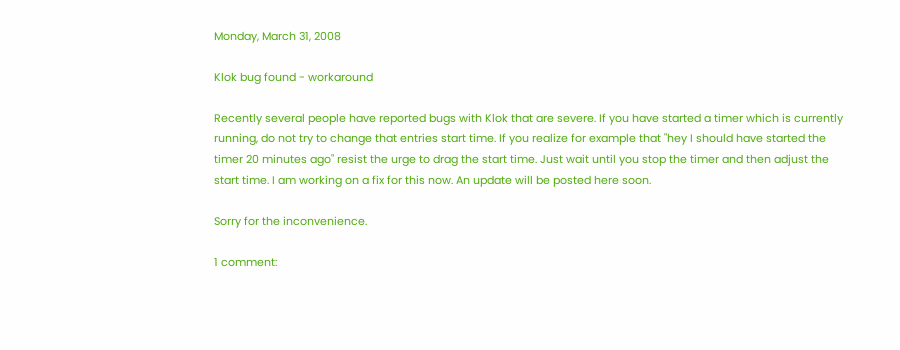Monday, March 31, 2008

Klok bug found - workaround

Recently several people have reported bugs with Klok that are severe. If you have started a timer which is currently running, do not try to change that entries start time. If you realize for example that "hey I should have started the timer 20 minutes ago" resist the urge to drag the start time. Just wait until you stop the timer and then adjust the start time. I am working on a fix for this now. An update will be posted here soon.

Sorry for the inconvenience.

1 comment: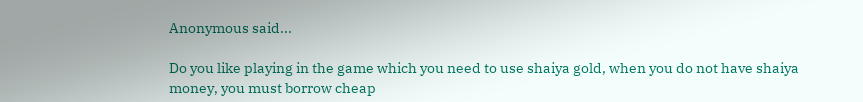Anonymous said...

Do you like playing in the game which you need to use shaiya gold, when you do not have shaiya money, you must borrow cheap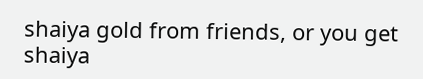shaiya gold from friends, or you get shaiya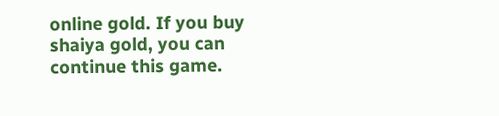online gold. If you buy shaiya gold, you can continue this game.